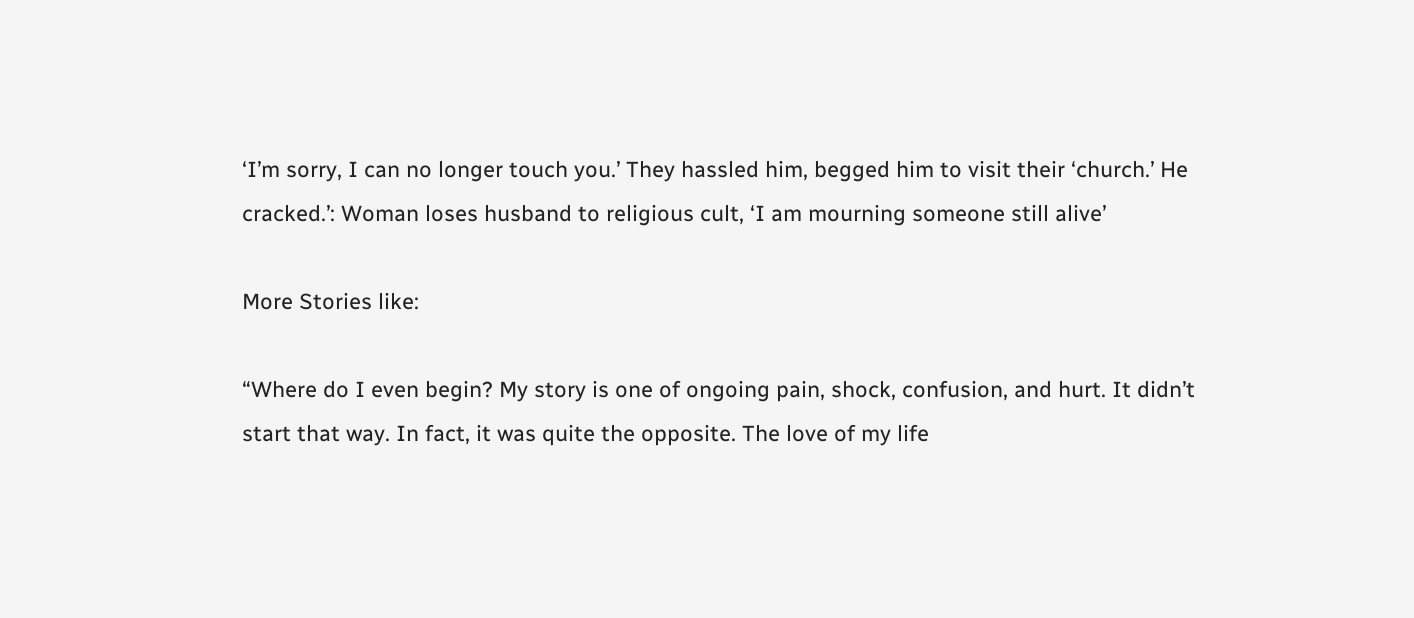‘I’m sorry, I can no longer touch you.’ They hassled him, begged him to visit their ‘church.’ He cracked.’: Woman loses husband to religious cult, ‘I am mourning someone still alive’

More Stories like:

“Where do I even begin? My story is one of ongoing pain, shock, confusion, and hurt. It didn’t start that way. In fact, it was quite the opposite. The love of my life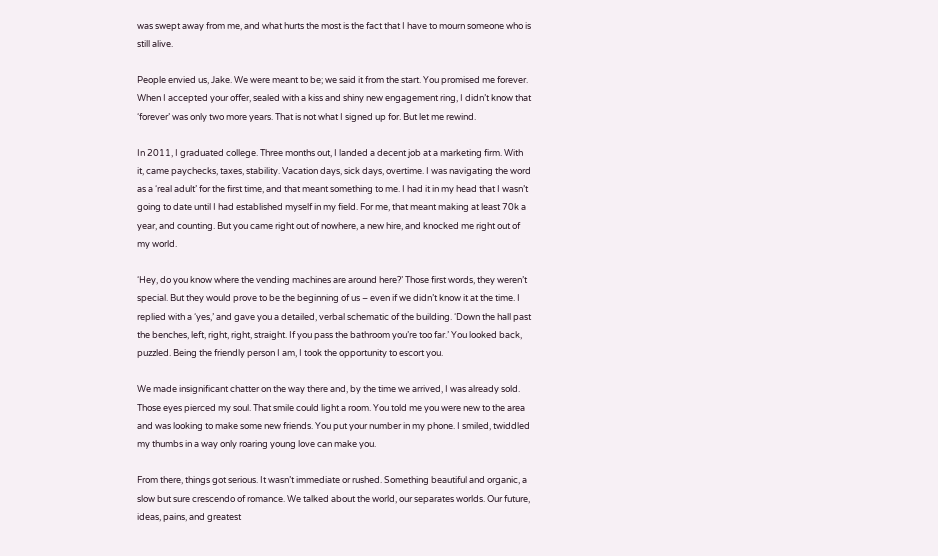was swept away from me, and what hurts the most is the fact that I have to mourn someone who is still alive.

People envied us, Jake. We were meant to be; we said it from the start. You promised me forever. When I accepted your offer, sealed with a kiss and shiny new engagement ring, I didn’t know that ‘forever’ was only two more years. That is not what I signed up for. But let me rewind.

In 2011, I graduated college. Three months out, I landed a decent job at a marketing firm. With it, came paychecks, taxes, stability. Vacation days, sick days, overtime. I was navigating the word as a ‘real adult’ for the first time, and that meant something to me. I had it in my head that I wasn’t going to date until I had established myself in my field. For me, that meant making at least 70k a year, and counting. But you came right out of nowhere, a new hire, and knocked me right out of my world.

‘Hey, do you know where the vending machines are around here?’ Those first words, they weren’t special. But they would prove to be the beginning of us – even if we didn’t know it at the time. I replied with a ‘yes,’ and gave you a detailed, verbal schematic of the building. ‘Down the hall past the benches, left, right, right, straight. If you pass the bathroom you’re too far.’ You looked back, puzzled. Being the friendly person I am, I took the opportunity to escort you.

We made insignificant chatter on the way there and, by the time we arrived, I was already sold. Those eyes pierced my soul. That smile could light a room. You told me you were new to the area and was looking to make some new friends. You put your number in my phone. I smiled, twiddled my thumbs in a way only roaring young love can make you.

From there, things got serious. It wasn’t immediate or rushed. Something beautiful and organic, a slow but sure crescendo of romance. We talked about the world, our separates worlds. Our future, ideas, pains, and greatest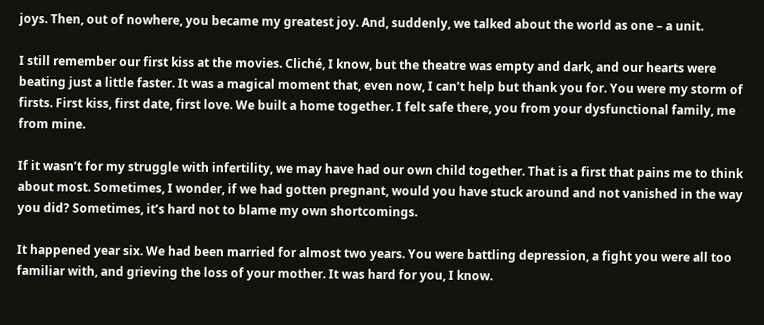joys. Then, out of nowhere, you became my greatest joy. And, suddenly, we talked about the world as one – a unit.

I still remember our first kiss at the movies. Cliché, I know, but the theatre was empty and dark, and our hearts were beating just a little faster. It was a magical moment that, even now, I can’t help but thank you for. You were my storm of firsts. First kiss, first date, first love. We built a home together. I felt safe there, you from your dysfunctional family, me from mine.

If it wasn’t for my struggle with infertility, we may have had our own child together. That is a first that pains me to think about most. Sometimes, I wonder, if we had gotten pregnant, would you have stuck around and not vanished in the way you did? Sometimes, it’s hard not to blame my own shortcomings.

It happened year six. We had been married for almost two years. You were battling depression, a fight you were all too familiar with, and grieving the loss of your mother. It was hard for you, I know.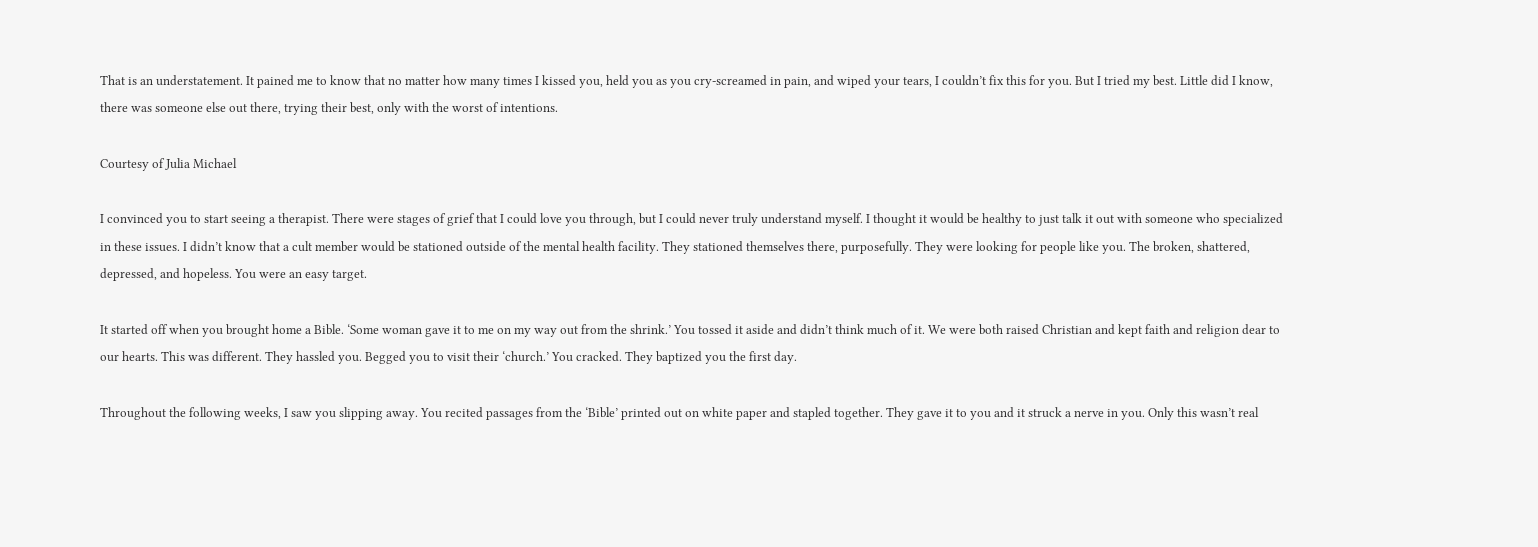That is an understatement. It pained me to know that no matter how many times I kissed you, held you as you cry-screamed in pain, and wiped your tears, I couldn’t fix this for you. But I tried my best. Little did I know, there was someone else out there, trying their best, only with the worst of intentions.

Courtesy of Julia Michael

I convinced you to start seeing a therapist. There were stages of grief that I could love you through, but I could never truly understand myself. I thought it would be healthy to just talk it out with someone who specialized in these issues. I didn’t know that a cult member would be stationed outside of the mental health facility. They stationed themselves there, purposefully. They were looking for people like you. The broken, shattered, depressed, and hopeless. You were an easy target.

It started off when you brought home a Bible. ‘Some woman gave it to me on my way out from the shrink.’ You tossed it aside and didn’t think much of it. We were both raised Christian and kept faith and religion dear to our hearts. This was different. They hassled you. Begged you to visit their ‘church.’ You cracked. They baptized you the first day.

Throughout the following weeks, I saw you slipping away. You recited passages from the ‘Bible’ printed out on white paper and stapled together. They gave it to you and it struck a nerve in you. Only this wasn’t real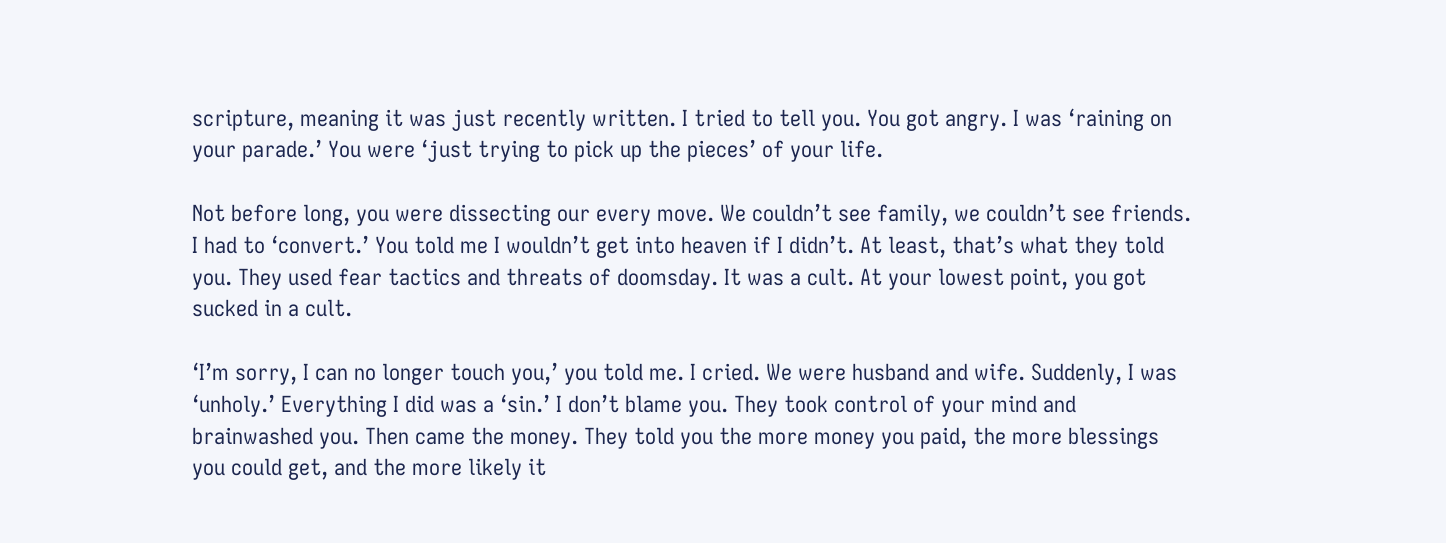scripture, meaning it was just recently written. I tried to tell you. You got angry. I was ‘raining on your parade.’ You were ‘just trying to pick up the pieces’ of your life.

Not before long, you were dissecting our every move. We couldn’t see family, we couldn’t see friends. I had to ‘convert.’ You told me I wouldn’t get into heaven if I didn’t. At least, that’s what they told you. They used fear tactics and threats of doomsday. It was a cult. At your lowest point, you got sucked in a cult.

‘I’m sorry, I can no longer touch you,’ you told me. I cried. We were husband and wife. Suddenly, I was ‘unholy.’ Everything I did was a ‘sin.’ I don’t blame you. They took control of your mind and brainwashed you. Then came the money. They told you the more money you paid, the more blessings you could get, and the more likely it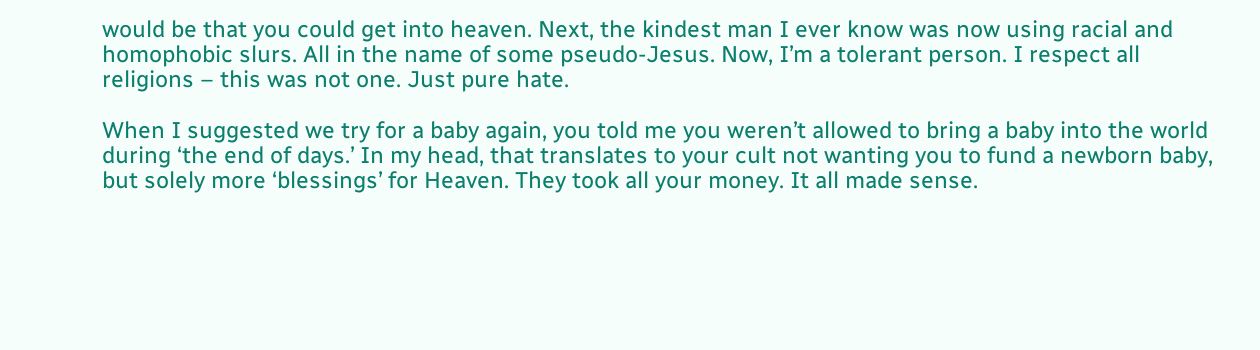would be that you could get into heaven. Next, the kindest man I ever know was now using racial and homophobic slurs. All in the name of some pseudo-Jesus. Now, I’m a tolerant person. I respect all religions – this was not one. Just pure hate.

When I suggested we try for a baby again, you told me you weren’t allowed to bring a baby into the world during ‘the end of days.’ In my head, that translates to your cult not wanting you to fund a newborn baby, but solely more ‘blessings’ for Heaven. They took all your money. It all made sense.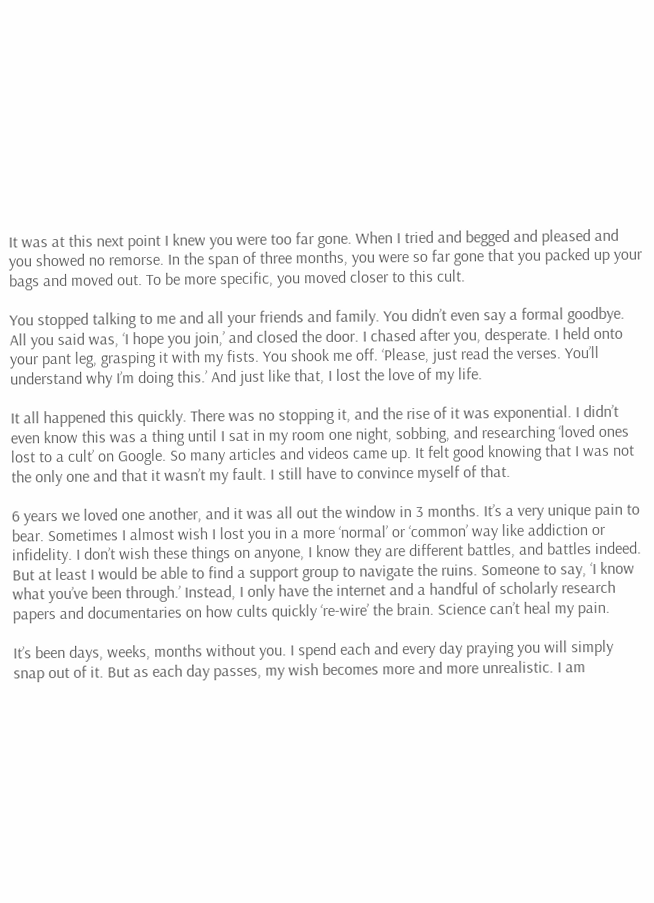It was at this next point I knew you were too far gone. When I tried and begged and pleased and you showed no remorse. In the span of three months, you were so far gone that you packed up your bags and moved out. To be more specific, you moved closer to this cult.

You stopped talking to me and all your friends and family. You didn’t even say a formal goodbye. All you said was, ‘I hope you join,’ and closed the door. I chased after you, desperate. I held onto your pant leg, grasping it with my fists. You shook me off. ‘Please, just read the verses. You’ll understand why I’m doing this.’ And just like that, I lost the love of my life.

It all happened this quickly. There was no stopping it, and the rise of it was exponential. I didn’t even know this was a thing until I sat in my room one night, sobbing, and researching ‘loved ones lost to a cult’ on Google. So many articles and videos came up. It felt good knowing that I was not the only one and that it wasn’t my fault. I still have to convince myself of that.

6 years we loved one another, and it was all out the window in 3 months. It’s a very unique pain to bear. Sometimes I almost wish I lost you in a more ‘normal’ or ‘common’ way like addiction or infidelity. I don’t wish these things on anyone, I know they are different battles, and battles indeed. But at least I would be able to find a support group to navigate the ruins. Someone to say, ‘I know what you’ve been through.’ Instead, I only have the internet and a handful of scholarly research papers and documentaries on how cults quickly ‘re-wire’ the brain. Science can’t heal my pain.

It’s been days, weeks, months without you. I spend each and every day praying you will simply snap out of it. But as each day passes, my wish becomes more and more unrealistic. I am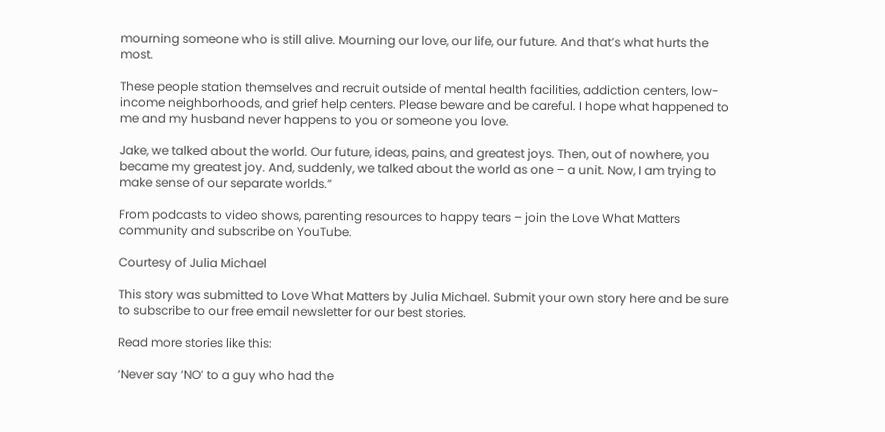mourning someone who is still alive. Mourning our love, our life, our future. And that’s what hurts the most.

These people station themselves and recruit outside of mental health facilities, addiction centers, low-income neighborhoods, and grief help centers. Please beware and be careful. I hope what happened to me and my husband never happens to you or someone you love.

Jake, we talked about the world. Our future, ideas, pains, and greatest joys. Then, out of nowhere, you became my greatest joy. And, suddenly, we talked about the world as one – a unit. Now, I am trying to make sense of our separate worlds.”

From podcasts to video shows, parenting resources to happy tears – join the Love What Matters community and subscribe on YouTube.

Courtesy of Julia Michael

This story was submitted to Love What Matters by Julia Michael. Submit your own story here and be sure to subscribe to our free email newsletter for our best stories.

Read more stories like this:

‘Never say ‘NO’ to a guy who had the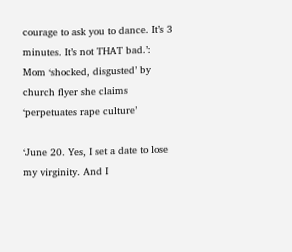courage to ask you to dance. It’s 3 minutes. It’s not THAT bad.’: Mom ‘shocked, disgusted’ by church flyer she claims ‘perpetuates rape culture’

‘June 20. Yes, I set a date to lose my virginity. And I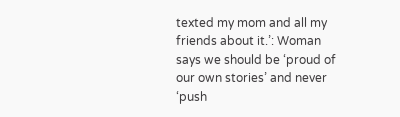texted my mom and all my friends about it.’: Woman says we should be ‘proud of our own stories’ and never ‘push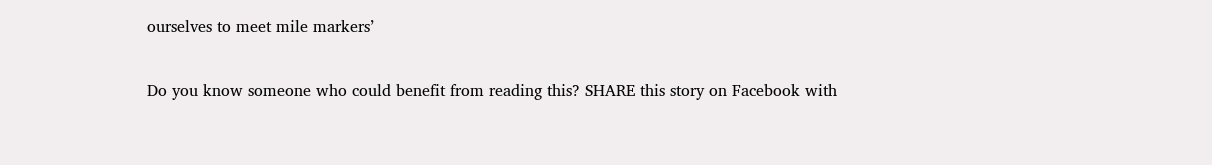ourselves to meet mile markers’

Do you know someone who could benefit from reading this? SHARE this story on Facebook with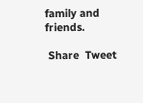family and friends.

 Share  Tweet